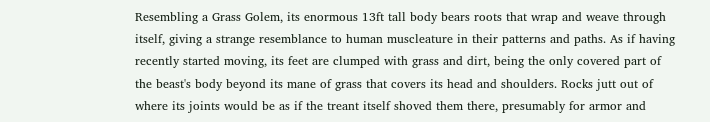Resembling a Grass Golem, its enormous 13ft tall body bears roots that wrap and weave through itself, giving a strange resemblance to human muscleature in their patterns and paths. As if having recently started moving, its feet are clumped with grass and dirt, being the only covered part of the beast's body beyond its mane of grass that covers its head and shoulders. Rocks jutt out of where its joints would be as if the treant itself shoved them there, presumably for armor and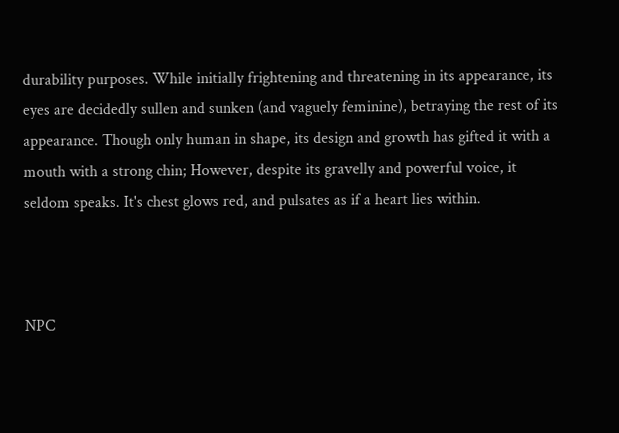durability purposes. While initially frightening and threatening in its appearance, its eyes are decidedly sullen and sunken (and vaguely feminine), betraying the rest of its appearance. Though only human in shape, its design and growth has gifted it with a mouth with a strong chin; However, despite its gravelly and powerful voice, it seldom speaks. It's chest glows red, and pulsates as if a heart lies within.



NPC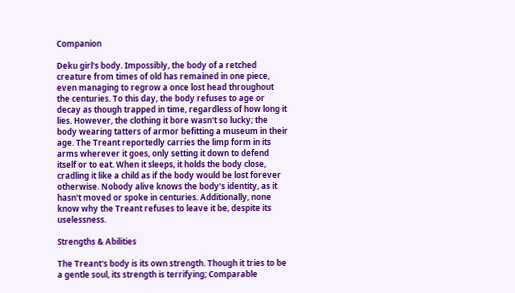Companion

Deku girl's body. Impossibly, the body of a retched creature from times of old has remained in one piece, even managing to regrow a once lost head throughout the centuries. To this day, the body refuses to age or decay as though trapped in time, regardless of how long it lies. However, the clothing it bore wasn't so lucky; the body wearing tatters of armor befitting a museum in their age. The Treant reportedly carries the limp form in its arms wherever it goes, only setting it down to defend itself or to eat. When it sleeps, it holds the body close, cradling it like a child as if the body would be lost forever otherwise. Nobody alive knows the body's identity, as it hasn't moved or spoke in centuries. Additionally, none know why the Treant refuses to leave it be, despite its uselessness.

Strengths & Abilities

The Treant's body is its own strength. Though it tries to be a gentle soul, its strength is terrifying; Comparable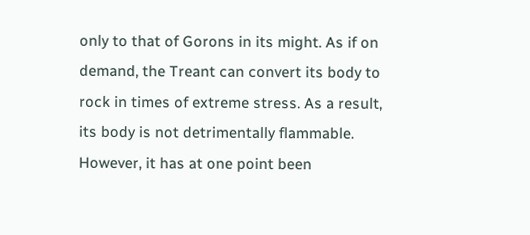only to that of Gorons in its might. As if on demand, the Treant can convert its body to rock in times of extreme stress. As a result, its body is not detrimentally flammable. However, it has at one point been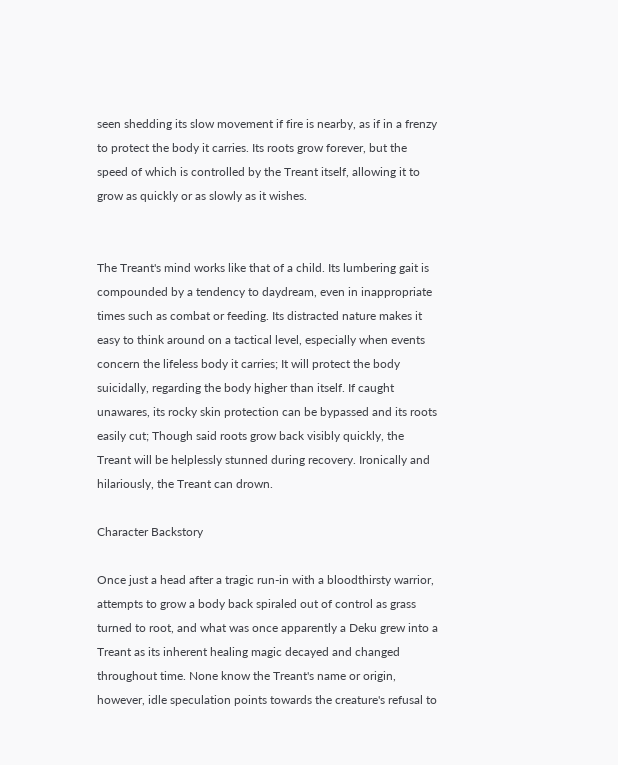seen shedding its slow movement if fire is nearby, as if in a frenzy to protect the body it carries. Its roots grow forever, but the speed of which is controlled by the Treant itself, allowing it to grow as quickly or as slowly as it wishes.


The Treant's mind works like that of a child. Its lumbering gait is compounded by a tendency to daydream, even in inappropriate times such as combat or feeding. Its distracted nature makes it easy to think around on a tactical level, especially when events concern the lifeless body it carries; It will protect the body suicidally, regarding the body higher than itself. If caught unawares, its rocky skin protection can be bypassed and its roots easily cut; Though said roots grow back visibly quickly, the Treant will be helplessly stunned during recovery. Ironically and hilariously, the Treant can drown.

Character Backstory

Once just a head after a tragic run-in with a bloodthirsty warrior, attempts to grow a body back spiraled out of control as grass turned to root, and what was once apparently a Deku grew into a Treant as its inherent healing magic decayed and changed throughout time. None know the Treant's name or origin, however, idle speculation points towards the creature's refusal to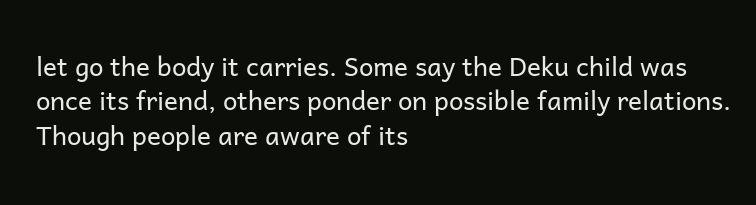let go the body it carries. Some say the Deku child was once its friend, others ponder on possible family relations. Though people are aware of its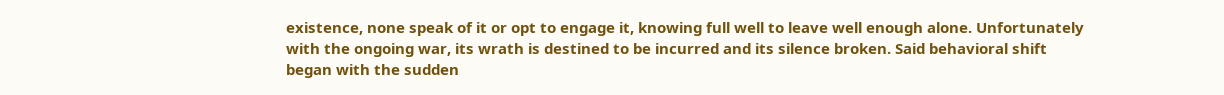existence, none speak of it or opt to engage it, knowing full well to leave well enough alone. Unfortunately with the ongoing war, its wrath is destined to be incurred and its silence broken. Said behavioral shift began with the sudden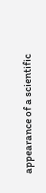appearance of a scientific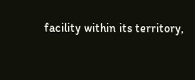facility within its territory,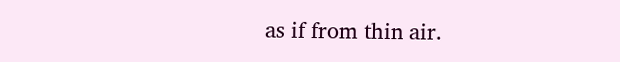as if from thin air.